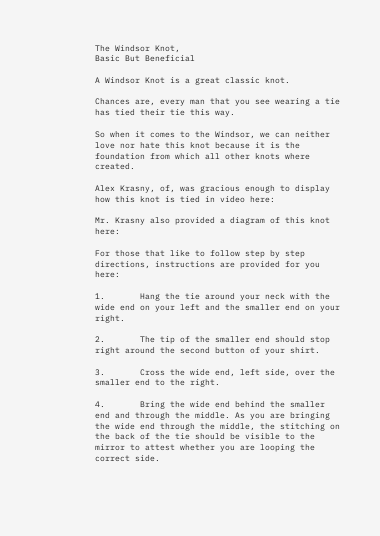The Windsor Knot,
Basic But Beneficial

A Windsor Knot is a great classic knot.

Chances are, every man that you see wearing a tie has tied their tie this way.

So when it comes to the Windsor, we can neither love nor hate this knot because it is the foundation from which all other knots where created.

Alex Krasny, of, was gracious enough to display how this knot is tied in video here:

Mr. Krasny also provided a diagram of this knot here:

For those that like to follow step by step directions, instructions are provided for you here:

1.       Hang the tie around your neck with the wide end on your left and the smaller end on your right.

2.       The tip of the smaller end should stop right around the second button of your shirt.

3.       Cross the wide end, left side, over the smaller end to the right.

4.       Bring the wide end behind the smaller end and through the middle. As you are bringing the wide end through the middle, the stitching on the back of the tie should be visible to the mirror to attest whether you are looping the correct side.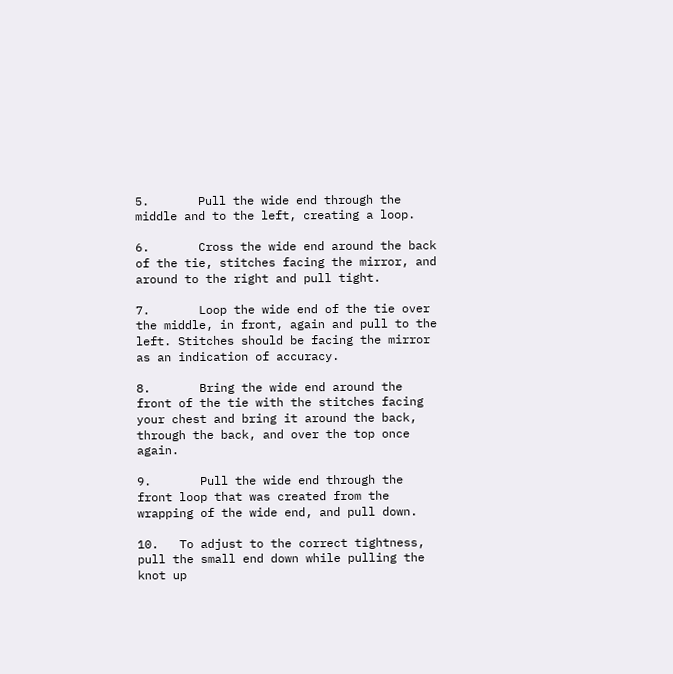5.       Pull the wide end through the middle and to the left, creating a loop.

6.       Cross the wide end around the back of the tie, stitches facing the mirror, and around to the right and pull tight.

7.       Loop the wide end of the tie over the middle, in front, again and pull to the left. Stitches should be facing the mirror as an indication of accuracy.

8.       Bring the wide end around the front of the tie with the stitches facing your chest and bring it around the back, through the back, and over the top once again.

9.       Pull the wide end through the front loop that was created from the wrapping of the wide end, and pull down.

10.   To adjust to the correct tightness, pull the small end down while pulling the knot up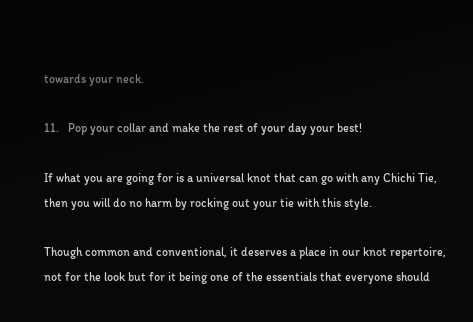towards your neck.

11.   Pop your collar and make the rest of your day your best!

If what you are going for is a universal knot that can go with any Chichi Tie, then you will do no harm by rocking out your tie with this style.

Though common and conventional, it deserves a place in our knot repertoire, not for the look but for it being one of the essentials that everyone should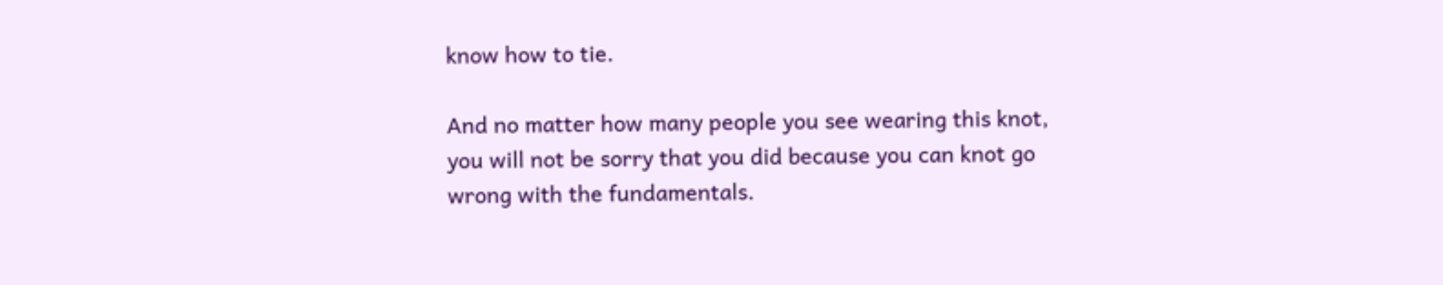know how to tie.

And no matter how many people you see wearing this knot, you will not be sorry that you did because you can knot go wrong with the fundamentals.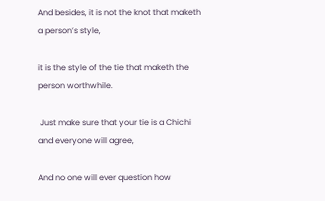And besides, it is not the knot that maketh a person’s style,

it is the style of the tie that maketh the person worthwhile.

 Just make sure that your tie is a Chichi and everyone will agree,

And no one will ever question how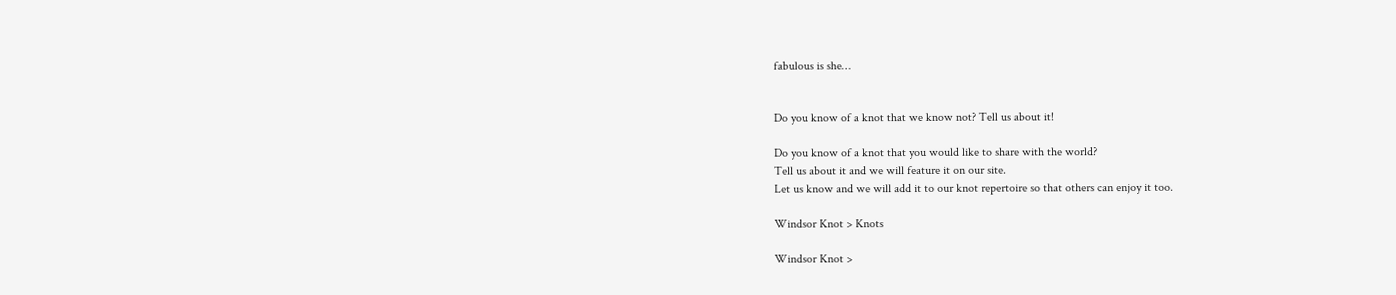fabulous is she…


Do you know of a knot that we know not? Tell us about it!

Do you know of a knot that you would like to share with the world?
Tell us about it and we will feature it on our site.
Let us know and we will add it to our knot repertoire so that others can enjoy it too.

Windsor Knot > Knots

Windsor Knot >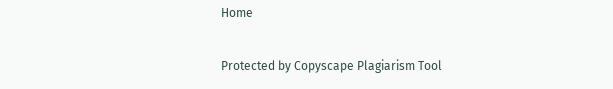Home

Protected by Copyscape Plagiarism Tool